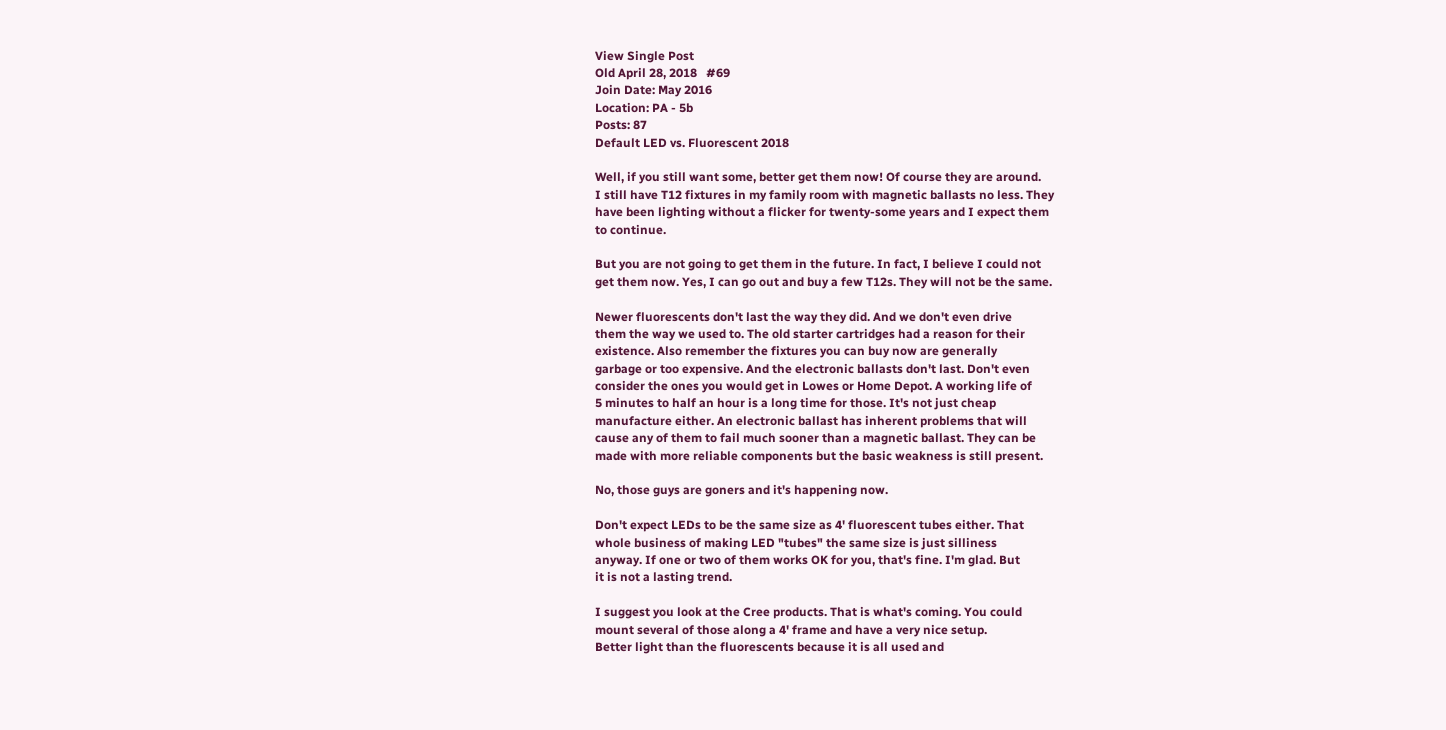View Single Post
Old April 28, 2018   #69
Join Date: May 2016
Location: PA - 5b
Posts: 87
Default LED vs. Fluorescent 2018

Well, if you still want some, better get them now! Of course they are around.
I still have T12 fixtures in my family room with magnetic ballasts no less. They
have been lighting without a flicker for twenty-some years and I expect them
to continue.

But you are not going to get them in the future. In fact, I believe I could not
get them now. Yes, I can go out and buy a few T12s. They will not be the same.

Newer fluorescents don't last the way they did. And we don't even drive
them the way we used to. The old starter cartridges had a reason for their
existence. Also remember the fixtures you can buy now are generally
garbage or too expensive. And the electronic ballasts don't last. Don't even
consider the ones you would get in Lowes or Home Depot. A working life of
5 minutes to half an hour is a long time for those. It's not just cheap
manufacture either. An electronic ballast has inherent problems that will
cause any of them to fail much sooner than a magnetic ballast. They can be
made with more reliable components but the basic weakness is still present.

No, those guys are goners and it's happening now.

Don't expect LEDs to be the same size as 4' fluorescent tubes either. That
whole business of making LED "tubes" the same size is just silliness
anyway. If one or two of them works OK for you, that's fine. I'm glad. But
it is not a lasting trend.

I suggest you look at the Cree products. That is what's coming. You could
mount several of those along a 4' frame and have a very nice setup.
Better light than the fluorescents because it is all used and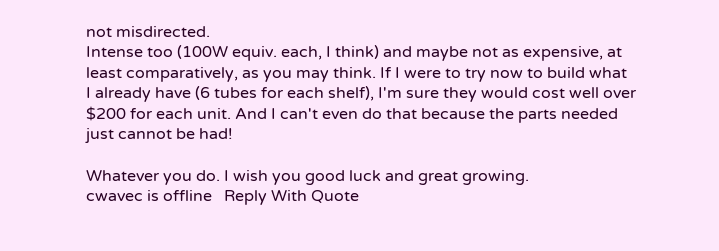not misdirected.
Intense too (100W equiv. each, I think) and maybe not as expensive, at
least comparatively, as you may think. If I were to try now to build what
I already have (6 tubes for each shelf), I'm sure they would cost well over
$200 for each unit. And I can't even do that because the parts needed
just cannot be had!

Whatever you do. I wish you good luck and great growing.
cwavec is offline   Reply With Quote